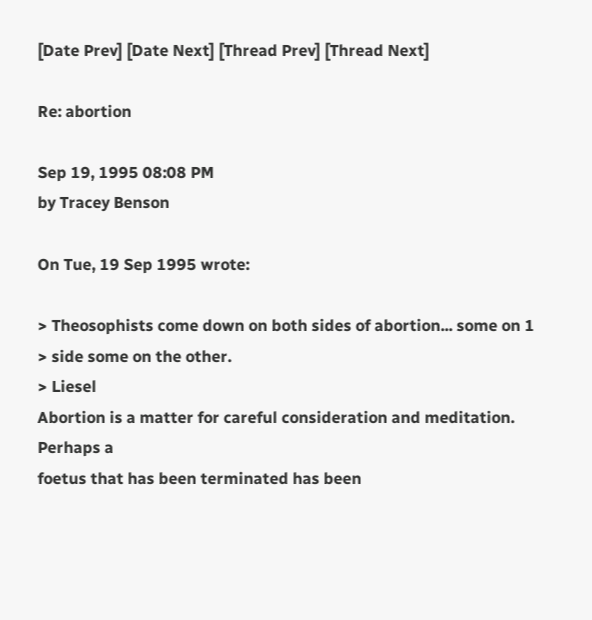[Date Prev] [Date Next] [Thread Prev] [Thread Next]

Re: abortion

Sep 19, 1995 08:08 PM
by Tracey Benson

On Tue, 19 Sep 1995 wrote:

> Theosophists come down on both sides of abortion... some on 1
> side some on the other.
> Liesel
Abortion is a matter for careful consideration and meditation. Perhaps a
foetus that has been terminated has been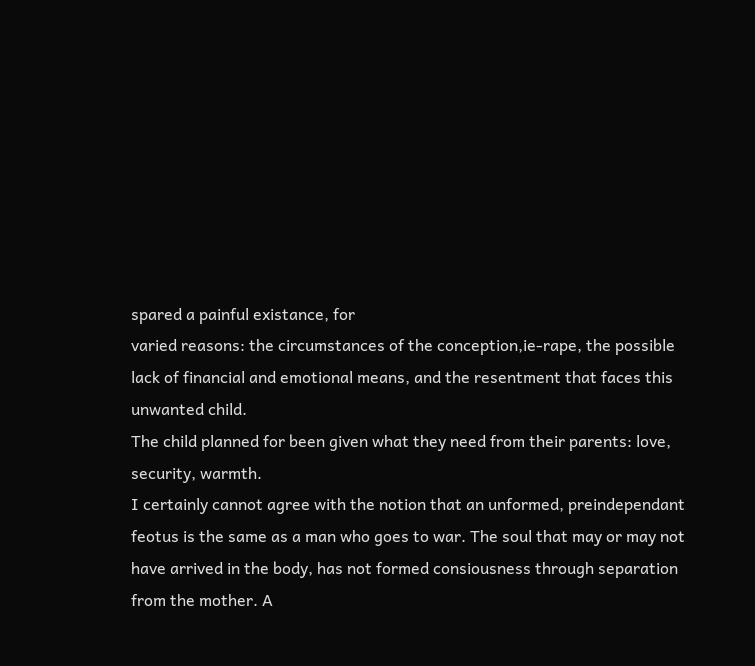spared a painful existance, for
varied reasons: the circumstances of the conception,ie-rape, the possible
lack of financial and emotional means, and the resentment that faces this
unwanted child.
The child planned for been given what they need from their parents: love,
security, warmth.
I certainly cannot agree with the notion that an unformed, preindependant
feotus is the same as a man who goes to war. The soul that may or may not
have arrived in the body, has not formed consiousness through separation
from the mother. A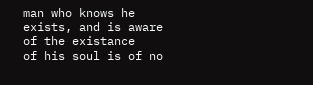man who knows he exists, and is aware of the existance
of his soul is of no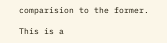comparision to the former.

This is a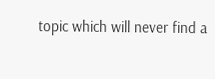topic which will never find a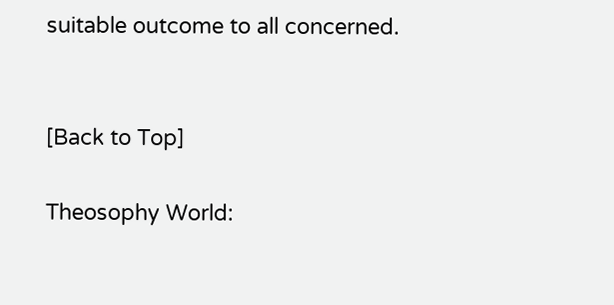suitable outcome to all concerned.


[Back to Top]

Theosophy World: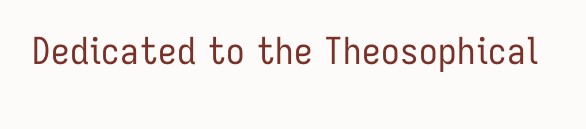Dedicated to the Theosophical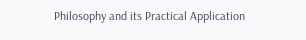Philosophy and its Practical Application